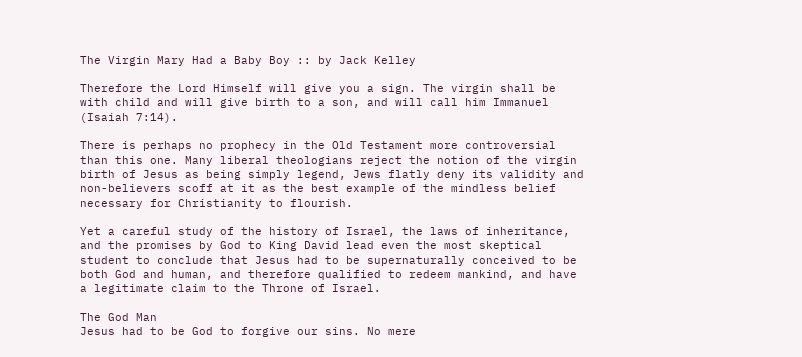The Virgin Mary Had a Baby Boy :: by Jack Kelley

Therefore the Lord Himself will give you a sign. The virgin shall be with child and will give birth to a son, and will call him Immanuel (Isaiah 7:14).

There is perhaps no prophecy in the Old Testament more controversial than this one. Many liberal theologians reject the notion of the virgin birth of Jesus as being simply legend, Jews flatly deny its validity and non-believers scoff at it as the best example of the mindless belief necessary for Christianity to flourish.

Yet a careful study of the history of Israel, the laws of inheritance, and the promises by God to King David lead even the most skeptical student to conclude that Jesus had to be supernaturally conceived to be both God and human, and therefore qualified to redeem mankind, and have a legitimate claim to the Throne of Israel.

The God Man
Jesus had to be God to forgive our sins. No mere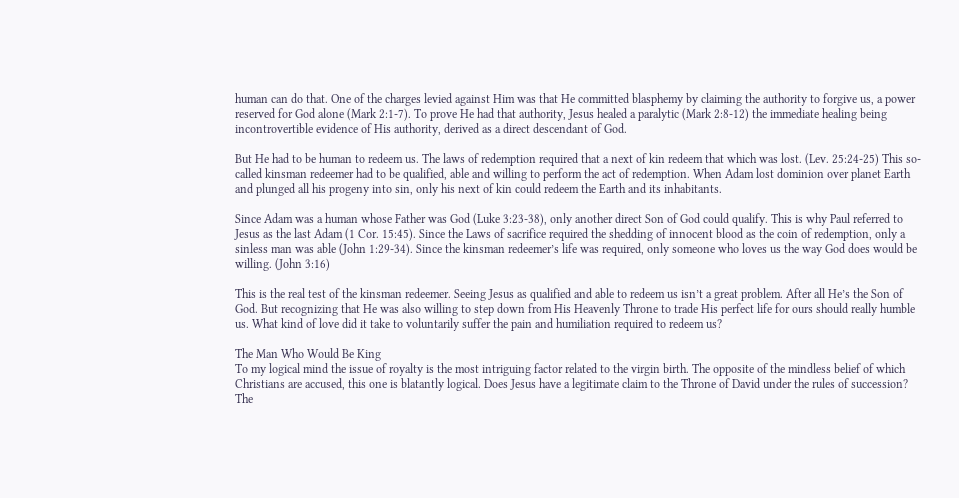human can do that. One of the charges levied against Him was that He committed blasphemy by claiming the authority to forgive us, a power reserved for God alone (Mark 2:1-7). To prove He had that authority, Jesus healed a paralytic (Mark 2:8-12) the immediate healing being incontrovertible evidence of His authority, derived as a direct descendant of God.

But He had to be human to redeem us. The laws of redemption required that a next of kin redeem that which was lost. (Lev. 25:24-25) This so-called kinsman redeemer had to be qualified, able and willing to perform the act of redemption. When Adam lost dominion over planet Earth and plunged all his progeny into sin, only his next of kin could redeem the Earth and its inhabitants.

Since Adam was a human whose Father was God (Luke 3:23-38), only another direct Son of God could qualify. This is why Paul referred to Jesus as the last Adam (1 Cor. 15:45). Since the Laws of sacrifice required the shedding of innocent blood as the coin of redemption, only a sinless man was able (John 1:29-34). Since the kinsman redeemer’s life was required, only someone who loves us the way God does would be willing. (John 3:16)

This is the real test of the kinsman redeemer. Seeing Jesus as qualified and able to redeem us isn’t a great problem. After all He’s the Son of God. But recognizing that He was also willing to step down from His Heavenly Throne to trade His perfect life for ours should really humble us. What kind of love did it take to voluntarily suffer the pain and humiliation required to redeem us?

The Man Who Would Be King
To my logical mind the issue of royalty is the most intriguing factor related to the virgin birth. The opposite of the mindless belief of which Christians are accused, this one is blatantly logical. Does Jesus have a legitimate claim to the Throne of David under the rules of succession? The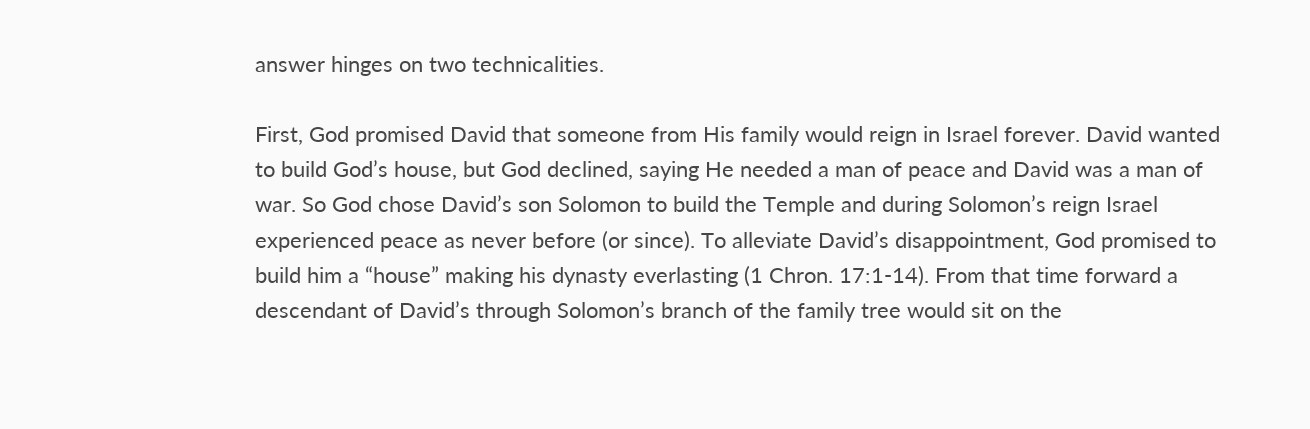answer hinges on two technicalities.

First, God promised David that someone from His family would reign in Israel forever. David wanted to build God’s house, but God declined, saying He needed a man of peace and David was a man of war. So God chose David’s son Solomon to build the Temple and during Solomon’s reign Israel experienced peace as never before (or since). To alleviate David’s disappointment, God promised to build him a “house” making his dynasty everlasting (1 Chron. 17:1-14). From that time forward a descendant of David’s through Solomon’s branch of the family tree would sit on the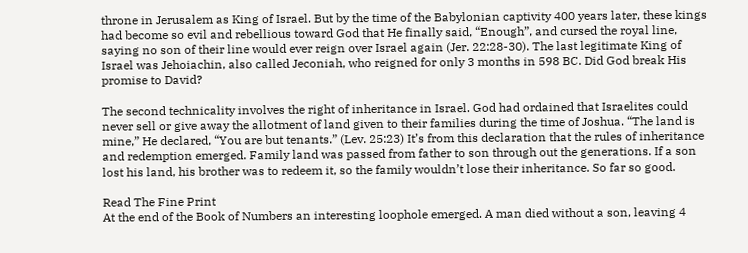throne in Jerusalem as King of Israel. But by the time of the Babylonian captivity 400 years later, these kings had become so evil and rebellious toward God that He finally said, “Enough”, and cursed the royal line, saying no son of their line would ever reign over Israel again (Jer. 22:28-30). The last legitimate King of Israel was Jehoiachin, also called Jeconiah, who reigned for only 3 months in 598 BC. Did God break His promise to David?

The second technicality involves the right of inheritance in Israel. God had ordained that Israelites could never sell or give away the allotment of land given to their families during the time of Joshua. “The land is mine,” He declared, “You are but tenants.” (Lev. 25:23) It’s from this declaration that the rules of inheritance and redemption emerged. Family land was passed from father to son through out the generations. If a son lost his land, his brother was to redeem it, so the family wouldn’t lose their inheritance. So far so good.

Read The Fine Print
At the end of the Book of Numbers an interesting loophole emerged. A man died without a son, leaving 4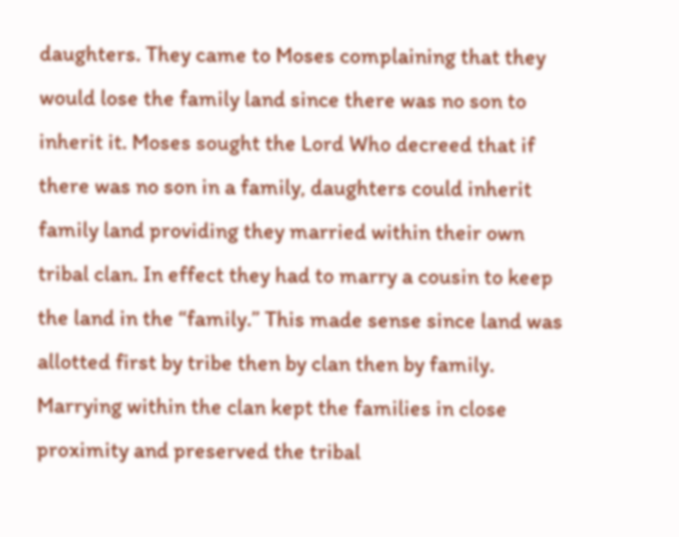daughters. They came to Moses complaining that they would lose the family land since there was no son to inherit it. Moses sought the Lord Who decreed that if there was no son in a family, daughters could inherit family land providing they married within their own tribal clan. In effect they had to marry a cousin to keep the land in the “family.” This made sense since land was allotted first by tribe then by clan then by family. Marrying within the clan kept the families in close proximity and preserved the tribal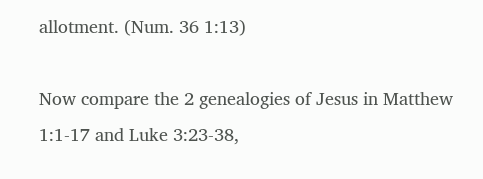allotment. (Num. 36 1:13)

Now compare the 2 genealogies of Jesus in Matthew 1:1-17 and Luke 3:23-38,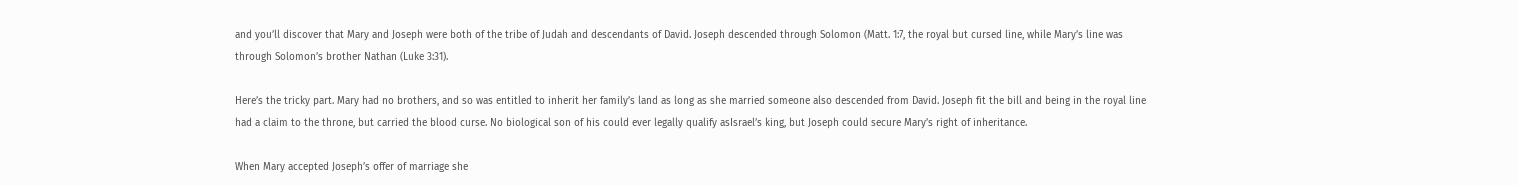and you’ll discover that Mary and Joseph were both of the tribe of Judah and descendants of David. Joseph descended through Solomon (Matt. 1:7, the royal but cursed line, while Mary’s line was through Solomon’s brother Nathan (Luke 3:31).

Here’s the tricky part. Mary had no brothers, and so was entitled to inherit her family’s land as long as she married someone also descended from David. Joseph fit the bill and being in the royal line had a claim to the throne, but carried the blood curse. No biological son of his could ever legally qualify asIsrael’s king, but Joseph could secure Mary’s right of inheritance.

When Mary accepted Joseph’s offer of marriage she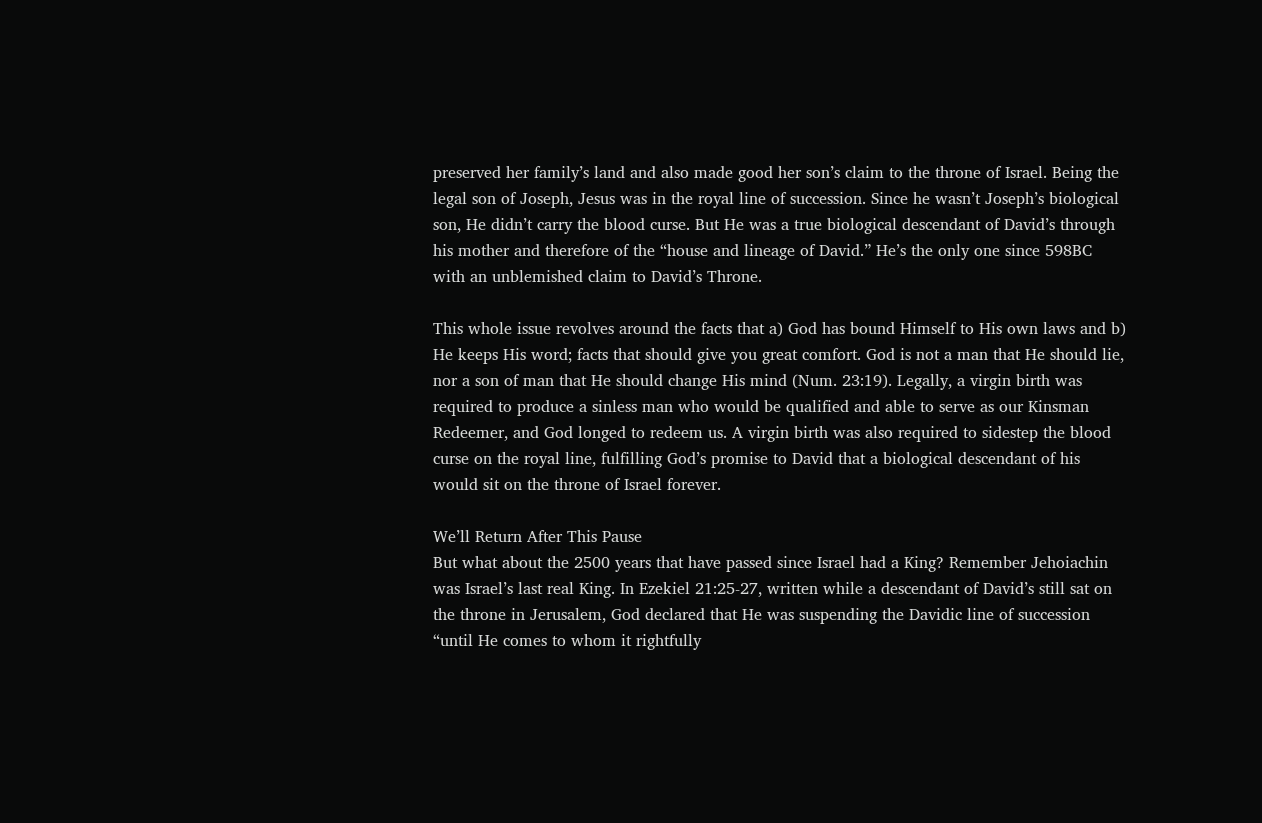preserved her family’s land and also made good her son’s claim to the throne of Israel. Being the legal son of Joseph, Jesus was in the royal line of succession. Since he wasn’t Joseph’s biological son, He didn’t carry the blood curse. But He was a true biological descendant of David’s through his mother and therefore of the “house and lineage of David.” He’s the only one since 598BC with an unblemished claim to David’s Throne.

This whole issue revolves around the facts that a) God has bound Himself to His own laws and b) He keeps His word; facts that should give you great comfort. God is not a man that He should lie, nor a son of man that He should change His mind (Num. 23:19). Legally, a virgin birth was required to produce a sinless man who would be qualified and able to serve as our Kinsman Redeemer, and God longed to redeem us. A virgin birth was also required to sidestep the blood curse on the royal line, fulfilling God’s promise to David that a biological descendant of his would sit on the throne of Israel forever.

We’ll Return After This Pause
But what about the 2500 years that have passed since Israel had a King? Remember Jehoiachin was Israel’s last real King. In Ezekiel 21:25-27, written while a descendant of David’s still sat on the throne in Jerusalem, God declared that He was suspending the Davidic line of succession “until He comes to whom it rightfully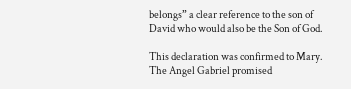belongs” a clear reference to the son of David who would also be the Son of God.

This declaration was confirmed to Mary. The Angel Gabriel promised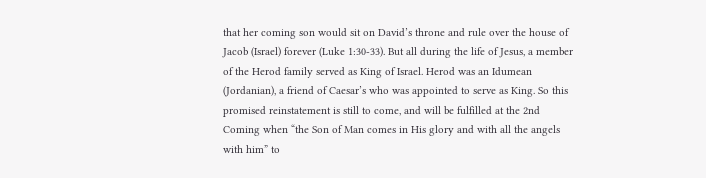that her coming son would sit on David’s throne and rule over the house of Jacob (Israel) forever (Luke 1:30-33). But all during the life of Jesus, a member of the Herod family served as King of Israel. Herod was an Idumean (Jordanian), a friend of Caesar’s who was appointed to serve as King. So this promised reinstatement is still to come, and will be fulfilled at the 2nd Coming when “the Son of Man comes in His glory and with all the angels with him” to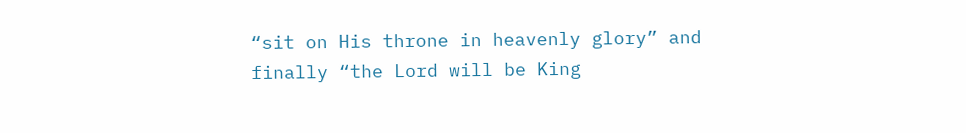“sit on His throne in heavenly glory” and finally “the Lord will be King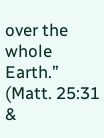over the whole Earth.” (Matt. 25:31 &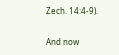Zech. 14:4-9).

And now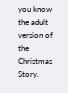you know the adult version of the Christmas Story.